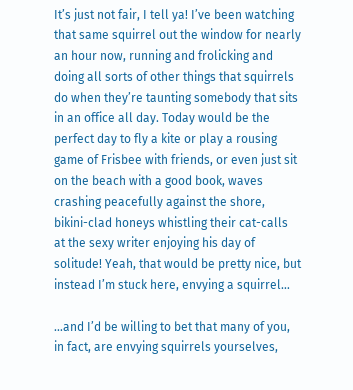It’s just not fair, I tell ya! I’ve been watching that same squirrel out the window for nearly an hour now, running and frolicking and doing all sorts of other things that squirrels do when they’re taunting somebody that sits in an office all day. Today would be the perfect day to fly a kite or play a rousing game of Frisbee with friends, or even just sit on the beach with a good book, waves crashing peacefully against the shore, bikini-clad honeys whistling their cat-calls at the sexy writer enjoying his day of solitude! Yeah, that would be pretty nice, but instead I’m stuck here, envying a squirrel…

…and I’d be willing to bet that many of you, in fact, are envying squirrels yourselves,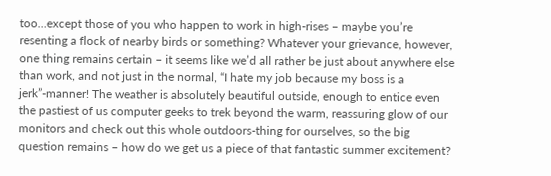too…except those of you who happen to work in high-rises – maybe you’re resenting a flock of nearby birds or something? Whatever your grievance, however, one thing remains certain – it seems like we’d all rather be just about anywhere else than work, and not just in the normal, “I hate my job because my boss is a jerk”-manner! The weather is absolutely beautiful outside, enough to entice even the pastiest of us computer geeks to trek beyond the warm, reassuring glow of our monitors and check out this whole outdoors-thing for ourselves, so the big question remains – how do we get us a piece of that fantastic summer excitement?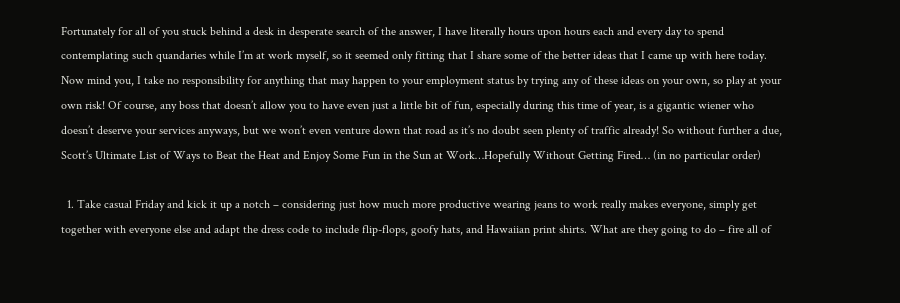Fortunately for all of you stuck behind a desk in desperate search of the answer, I have literally hours upon hours each and every day to spend contemplating such quandaries while I’m at work myself, so it seemed only fitting that I share some of the better ideas that I came up with here today. Now mind you, I take no responsibility for anything that may happen to your employment status by trying any of these ideas on your own, so play at your own risk! Of course, any boss that doesn’t allow you to have even just a little bit of fun, especially during this time of year, is a gigantic wiener who doesn’t deserve your services anyways, but we won’t even venture down that road as it’s no doubt seen plenty of traffic already! So without further a due, Scott’s Ultimate List of Ways to Beat the Heat and Enjoy Some Fun in the Sun at Work…Hopefully Without Getting Fired… (in no particular order)

  1. Take casual Friday and kick it up a notch – considering just how much more productive wearing jeans to work really makes everyone, simply get together with everyone else and adapt the dress code to include flip-flops, goofy hats, and Hawaiian print shirts. What are they going to do – fire all of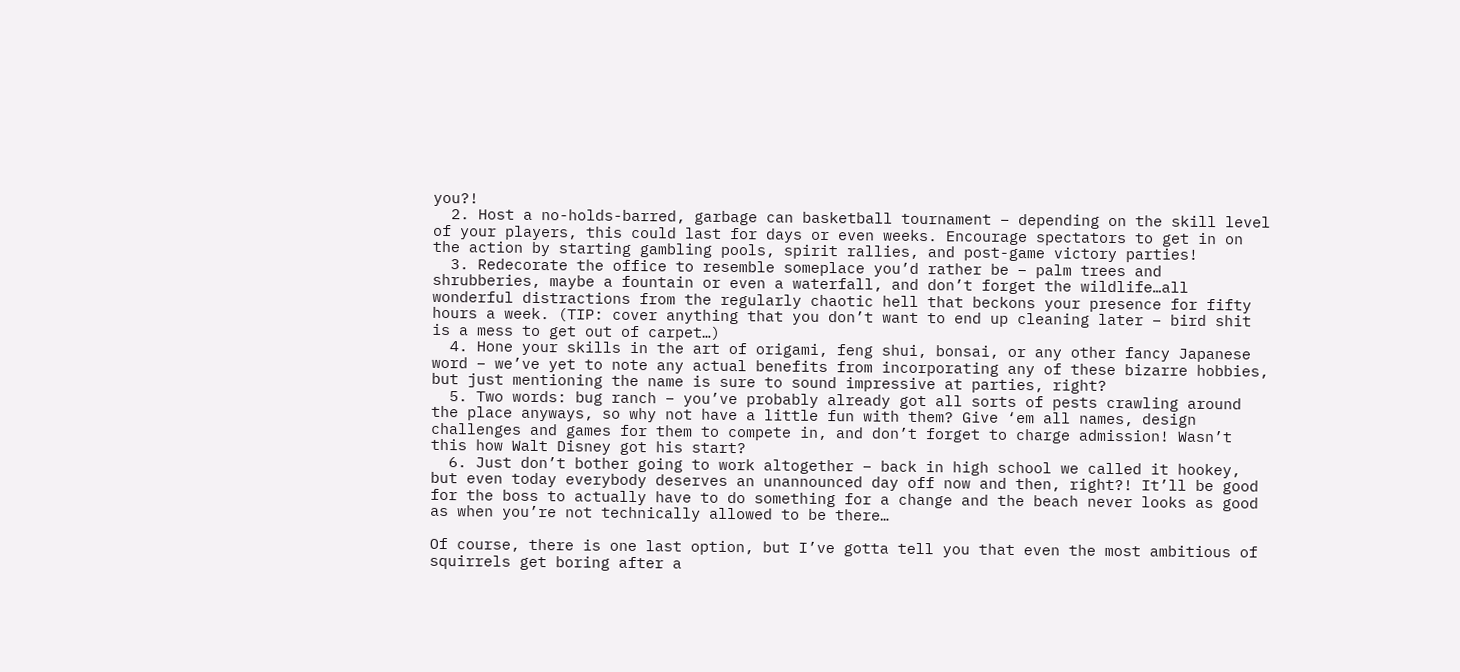you?!
  2. Host a no-holds-barred, garbage can basketball tournament – depending on the skill level of your players, this could last for days or even weeks. Encourage spectators to get in on the action by starting gambling pools, spirit rallies, and post-game victory parties!
  3. Redecorate the office to resemble someplace you’d rather be – palm trees and shrubberies, maybe a fountain or even a waterfall, and don’t forget the wildlife…all wonderful distractions from the regularly chaotic hell that beckons your presence for fifty hours a week. (TIP: cover anything that you don’t want to end up cleaning later – bird shit is a mess to get out of carpet…)
  4. Hone your skills in the art of origami, feng shui, bonsai, or any other fancy Japanese word – we’ve yet to note any actual benefits from incorporating any of these bizarre hobbies, but just mentioning the name is sure to sound impressive at parties, right?
  5. Two words: bug ranch – you’ve probably already got all sorts of pests crawling around the place anyways, so why not have a little fun with them? Give ‘em all names, design challenges and games for them to compete in, and don’t forget to charge admission! Wasn’t this how Walt Disney got his start?
  6. Just don’t bother going to work altogether – back in high school we called it hookey, but even today everybody deserves an unannounced day off now and then, right?! It’ll be good for the boss to actually have to do something for a change and the beach never looks as good as when you’re not technically allowed to be there…

Of course, there is one last option, but I’ve gotta tell you that even the most ambitious of squirrels get boring after a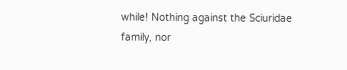while! Nothing against the Sciuridae family, nor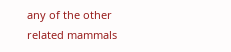any of the other related mammals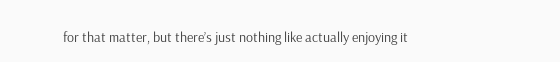for that matter, but there’s just nothing like actually enjoying it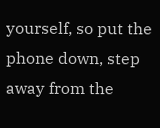yourself, so put the phone down, step away from the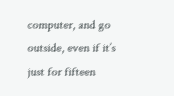computer, and go outside, even if it’s just for fifteen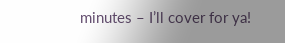minutes – I’ll cover for ya!